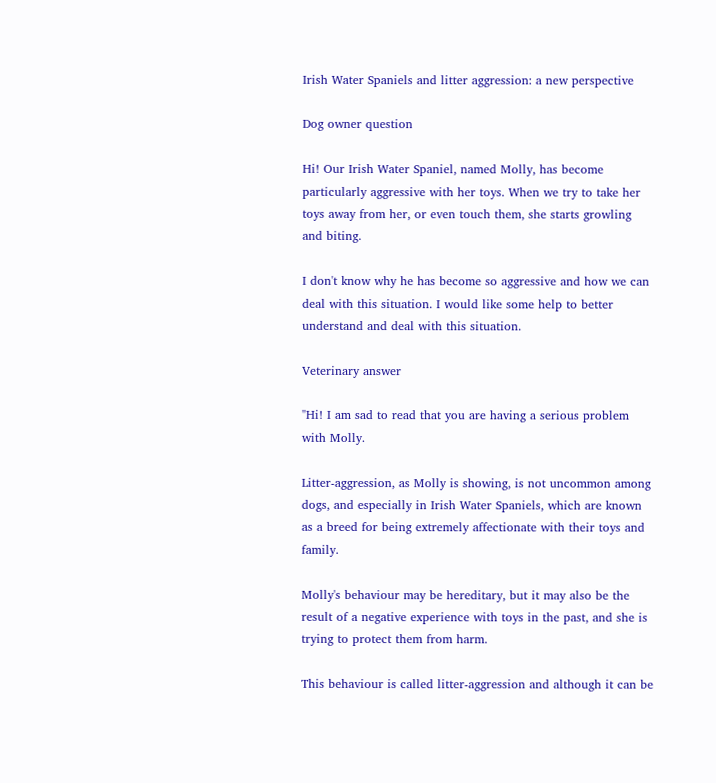Irish Water Spaniels and litter aggression: a new perspective

Dog owner question

Hi! Our Irish Water Spaniel, named Molly, has become particularly aggressive with her toys. When we try to take her toys away from her, or even touch them, she starts growling and biting.

I don't know why he has become so aggressive and how we can deal with this situation. I would like some help to better understand and deal with this situation.

Veterinary answer

"Hi! I am sad to read that you are having a serious problem with Molly.

Litter-aggression, as Molly is showing, is not uncommon among dogs, and especially in Irish Water Spaniels, which are known as a breed for being extremely affectionate with their toys and family.

Molly's behaviour may be hereditary, but it may also be the result of a negative experience with toys in the past, and she is trying to protect them from harm.

This behaviour is called litter-aggression and although it can be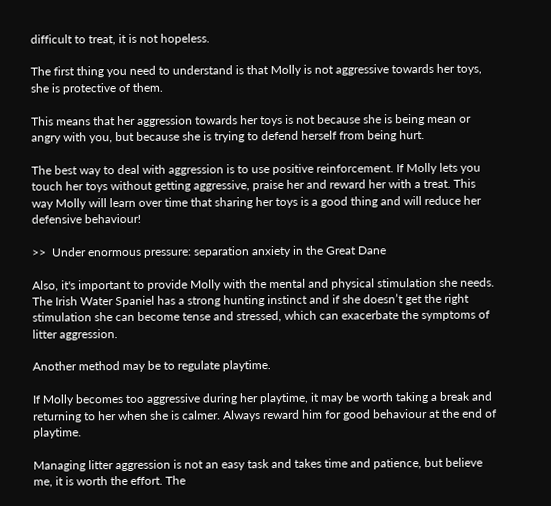difficult to treat, it is not hopeless.

The first thing you need to understand is that Molly is not aggressive towards her toys, she is protective of them.

This means that her aggression towards her toys is not because she is being mean or angry with you, but because she is trying to defend herself from being hurt.

The best way to deal with aggression is to use positive reinforcement. If Molly lets you touch her toys without getting aggressive, praise her and reward her with a treat. This way Molly will learn over time that sharing her toys is a good thing and will reduce her defensive behaviour!

>>  Under enormous pressure: separation anxiety in the Great Dane

Also, it's important to provide Molly with the mental and physical stimulation she needs. The Irish Water Spaniel has a strong hunting instinct and if she doesn’t get the right stimulation she can become tense and stressed, which can exacerbate the symptoms of litter aggression.

Another method may be to regulate playtime.

If Molly becomes too aggressive during her playtime, it may be worth taking a break and returning to her when she is calmer. Always reward him for good behaviour at the end of playtime.

Managing litter aggression is not an easy task and takes time and patience, but believe me, it is worth the effort. The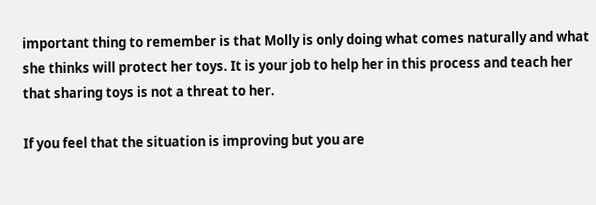important thing to remember is that Molly is only doing what comes naturally and what she thinks will protect her toys. It is your job to help her in this process and teach her that sharing toys is not a threat to her.

If you feel that the situation is improving but you are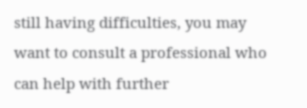still having difficulties, you may want to consult a professional who can help with further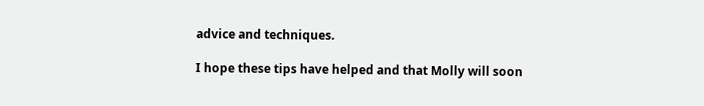advice and techniques.

I hope these tips have helped and that Molly will soon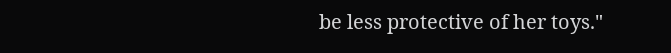be less protective of her toys."